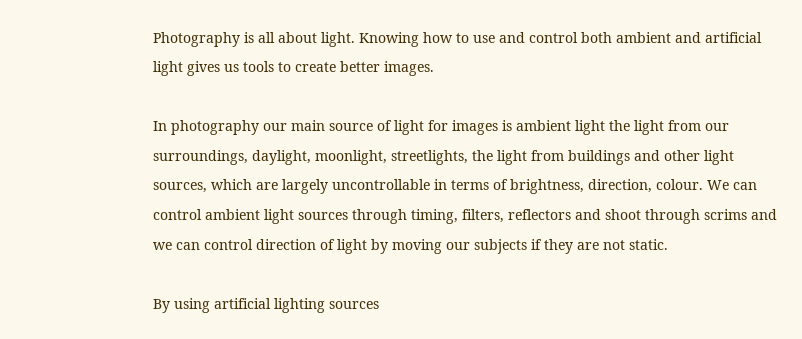Photography is all about light. Knowing how to use and control both ambient and artificial light gives us tools to create better images.

In photography our main source of light for images is ambient light the light from our surroundings, daylight, moonlight, streetlights, the light from buildings and other light sources, which are largely uncontrollable in terms of brightness, direction, colour. We can control ambient light sources through timing, filters, reflectors and shoot through scrims and we can control direction of light by moving our subjects if they are not static.

By using artificial lighting sources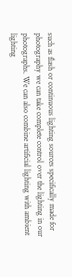such as flash or continuous lighting sources specifically made for photography we can take complete control over the lighting in our photographs. We can also combine artificial lighting with ambient lighting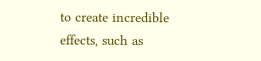to create incredible effects, such as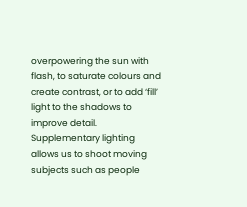overpowering the sun with flash, to saturate colours and create contrast, or to add ‘fill’ light to the shadows to improve detail. Supplementary lighting allows us to shoot moving subjects such as people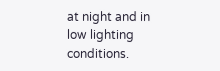at night and in low lighting conditions.